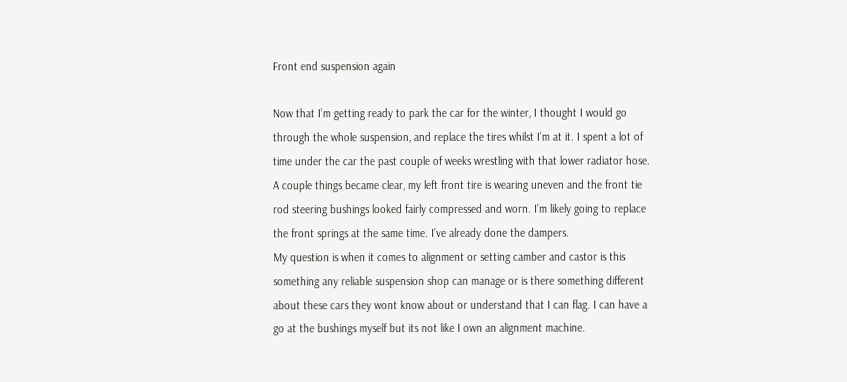Front end suspension again

Now that I’m getting ready to park the car for the winter, I thought I would go through the whole suspension, and replace the tires whilst I’m at it. I spent a lot of time under the car the past couple of weeks wrestling with that lower radiator hose. A couple things became clear, my left front tire is wearing uneven and the front tie rod steering bushings looked fairly compressed and worn. I’m likely going to replace the front springs at the same time. I’ve already done the dampers.
My question is when it comes to alignment or setting camber and castor is this something any reliable suspension shop can manage or is there something different about these cars they wont know about or understand that I can flag. I can have a go at the bushings myself but its not like I own an alignment machine.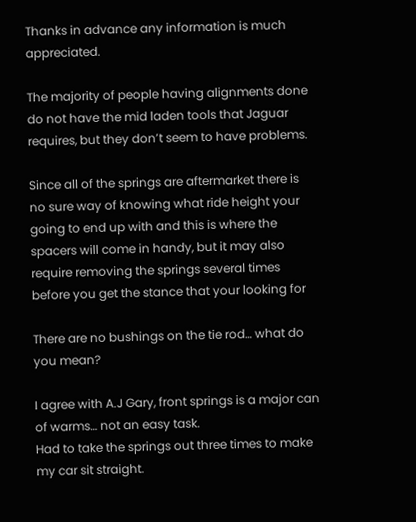Thanks in advance any information is much appreciated.

The majority of people having alignments done do not have the mid laden tools that Jaguar requires, but they don’t seem to have problems.

Since all of the springs are aftermarket there is no sure way of knowing what ride height your going to end up with and this is where the spacers will come in handy, but it may also require removing the springs several times before you get the stance that your looking for

There are no bushings on the tie rod… what do you mean?

I agree with A.J Gary, front springs is a major can of warms… not an easy task.
Had to take the springs out three times to make my car sit straight.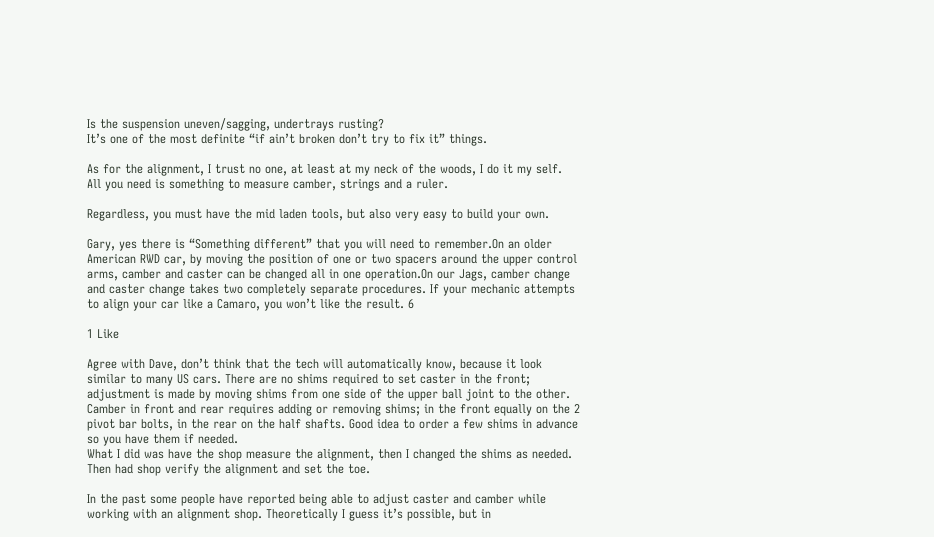Is the suspension uneven/sagging, undertrays rusting?
It’s one of the most definite “if ain’t broken don’t try to fix it” things.

As for the alignment, I trust no one, at least at my neck of the woods, I do it my self.
All you need is something to measure camber, strings and a ruler.

Regardless, you must have the mid laden tools, but also very easy to build your own.

Gary, yes there is “Something different” that you will need to remember.On an older American RWD car, by moving the position of one or two spacers around the upper control arms, camber and caster can be changed all in one operation.On our Jags, camber change and caster change takes two completely separate procedures. If your mechanic attempts to align your car like a Camaro, you won’t like the result. 6

1 Like

Agree with Dave, don’t think that the tech will automatically know, because it look similar to many US cars. There are no shims required to set caster in the front; adjustment is made by moving shims from one side of the upper ball joint to the other. Camber in front and rear requires adding or removing shims; in the front equally on the 2 pivot bar bolts, in the rear on the half shafts. Good idea to order a few shims in advance so you have them if needed.
What I did was have the shop measure the alignment, then I changed the shims as needed. Then had shop verify the alignment and set the toe.

In the past some people have reported being able to adjust caster and camber while working with an alignment shop. Theoretically I guess it’s possible, but in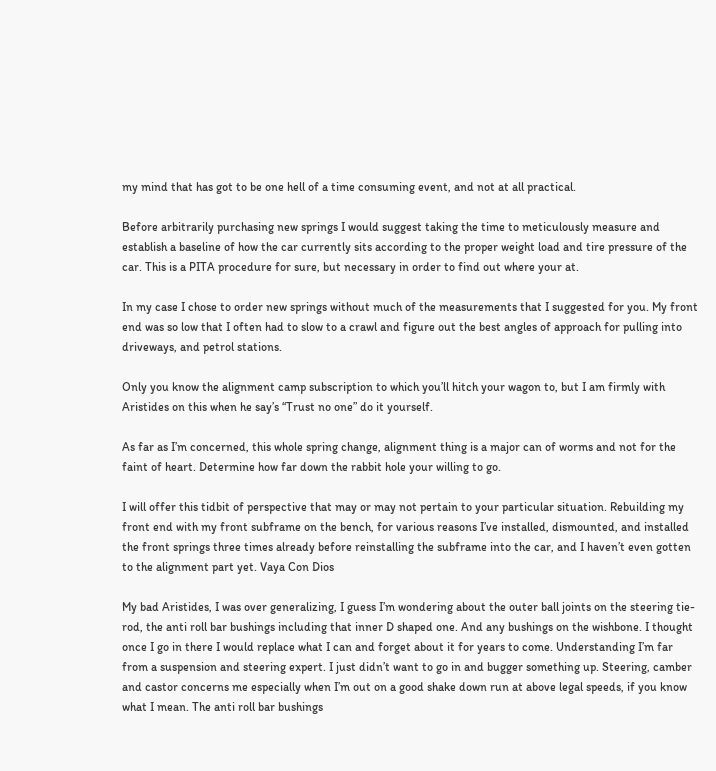my mind that has got to be one hell of a time consuming event, and not at all practical.

Before arbitrarily purchasing new springs I would suggest taking the time to meticulously measure and establish a baseline of how the car currently sits according to the proper weight load and tire pressure of the car. This is a PITA procedure for sure, but necessary in order to find out where your at.

In my case I chose to order new springs without much of the measurements that I suggested for you. My front end was so low that I often had to slow to a crawl and figure out the best angles of approach for pulling into driveways, and petrol stations.

Only you know the alignment camp subscription to which you’ll hitch your wagon to, but I am firmly with Aristides on this when he say’s “Trust no one” do it yourself.

As far as I’m concerned, this whole spring change, alignment thing is a major can of worms and not for the faint of heart. Determine how far down the rabbit hole your willing to go.

I will offer this tidbit of perspective that may or may not pertain to your particular situation. Rebuilding my front end with my front subframe on the bench, for various reasons I’ve installed, dismounted, and installed the front springs three times already before reinstalling the subframe into the car, and I haven’t even gotten to the alignment part yet. Vaya Con Dios

My bad Aristides, I was over generalizing, I guess I’m wondering about the outer ball joints on the steering tie-rod, the anti roll bar bushings including that inner D shaped one. And any bushings on the wishbone. I thought once I go in there I would replace what I can and forget about it for years to come. Understanding I’m far from a suspension and steering expert. I just didn’t want to go in and bugger something up. Steering, camber and castor concerns me especially when I’m out on a good shake down run at above legal speeds, if you know what I mean. The anti roll bar bushings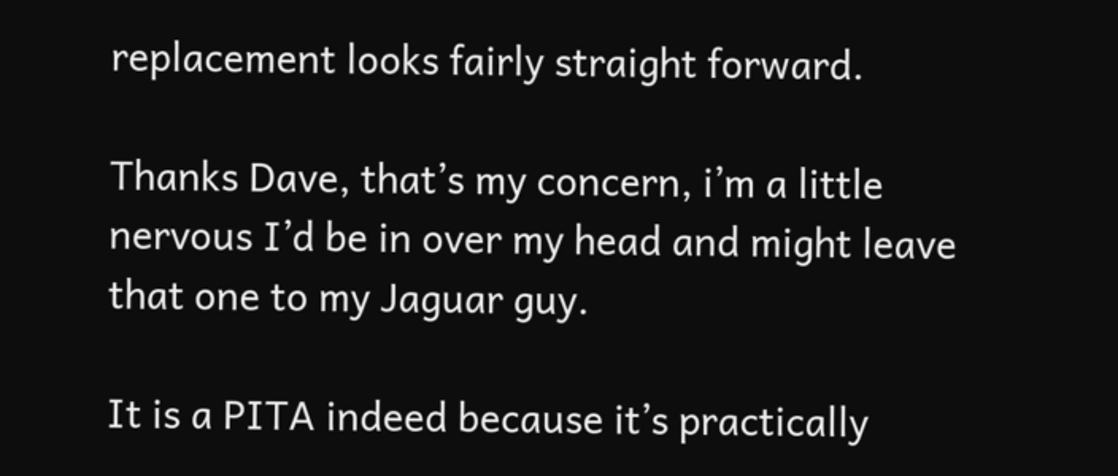replacement looks fairly straight forward.

Thanks Dave, that’s my concern, i’m a little nervous I’d be in over my head and might leave that one to my Jaguar guy.

It is a PITA indeed because it’s practically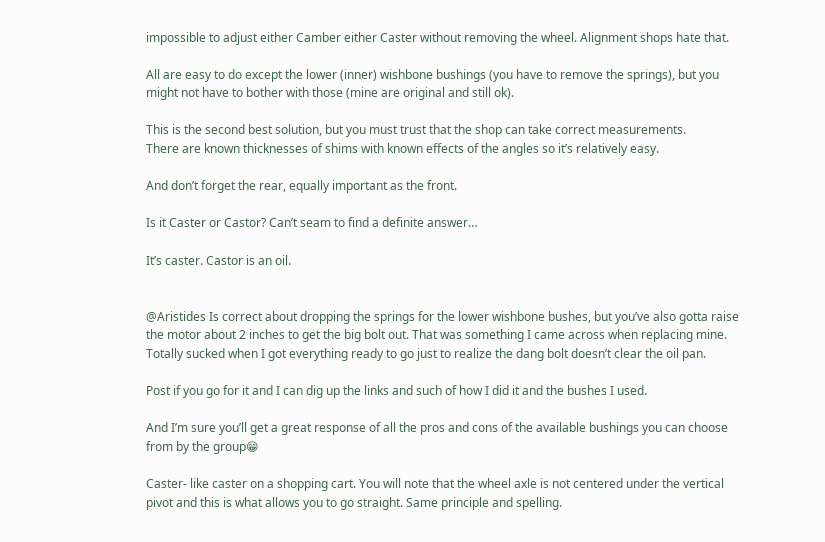impossible to adjust either Camber either Caster without removing the wheel. Alignment shops hate that.

All are easy to do except the lower (inner) wishbone bushings (you have to remove the springs), but you might not have to bother with those (mine are original and still ok).

This is the second best solution, but you must trust that the shop can take correct measurements.
There are known thicknesses of shims with known effects of the angles so it’s relatively easy.

And don’t forget the rear, equally important as the front.

Is it Caster or Castor? Can’t seam to find a definite answer…

It’s caster. Castor is an oil.


@Aristides Is correct about dropping the springs for the lower wishbone bushes, but you’ve also gotta raise the motor about 2 inches to get the big bolt out. That was something I came across when replacing mine. Totally sucked when I got everything ready to go just to realize the dang bolt doesn’t clear the oil pan.

Post if you go for it and I can dig up the links and such of how I did it and the bushes I used.

And I’m sure you’ll get a great response of all the pros and cons of the available bushings you can choose from by the group😁

Caster- like caster on a shopping cart. You will note that the wheel axle is not centered under the vertical pivot and this is what allows you to go straight. Same principle and spelling.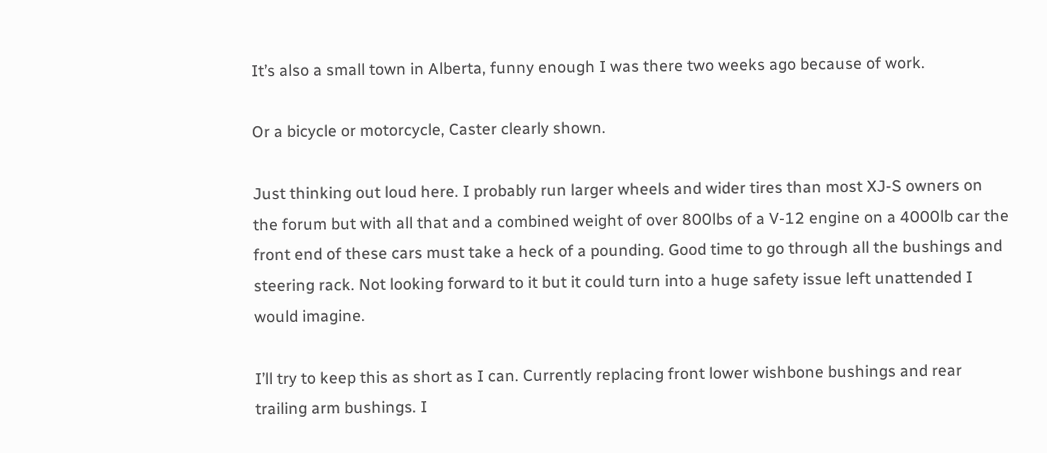It’s also a small town in Alberta, funny enough I was there two weeks ago because of work.

Or a bicycle or motorcycle, Caster clearly shown.

Just thinking out loud here. I probably run larger wheels and wider tires than most XJ-S owners on the forum but with all that and a combined weight of over 800lbs of a V-12 engine on a 4000lb car the front end of these cars must take a heck of a pounding. Good time to go through all the bushings and steering rack. Not looking forward to it but it could turn into a huge safety issue left unattended I would imagine.

I’ll try to keep this as short as I can. Currently replacing front lower wishbone bushings and rear trailing arm bushings. I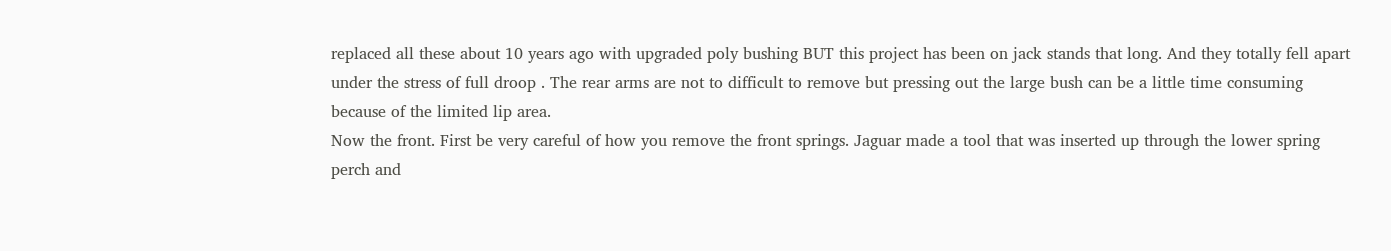replaced all these about 10 years ago with upgraded poly bushing BUT this project has been on jack stands that long. And they totally fell apart under the stress of full droop . The rear arms are not to difficult to remove but pressing out the large bush can be a little time consuming because of the limited lip area.
Now the front. First be very careful of how you remove the front springs. Jaguar made a tool that was inserted up through the lower spring perch and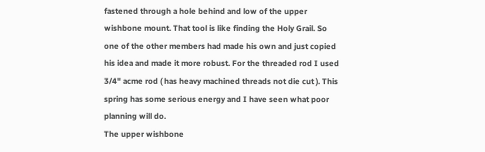fastened through a hole behind and low of the upper wishbone mount. That tool is like finding the Holy Grail. So one of the other members had made his own and just copied his idea and made it more robust. For the threaded rod I used 3/4" acme rod ( has heavy machined threads not die cut ). This spring has some serious energy and I have seen what poor planning will do.
The upper wishbone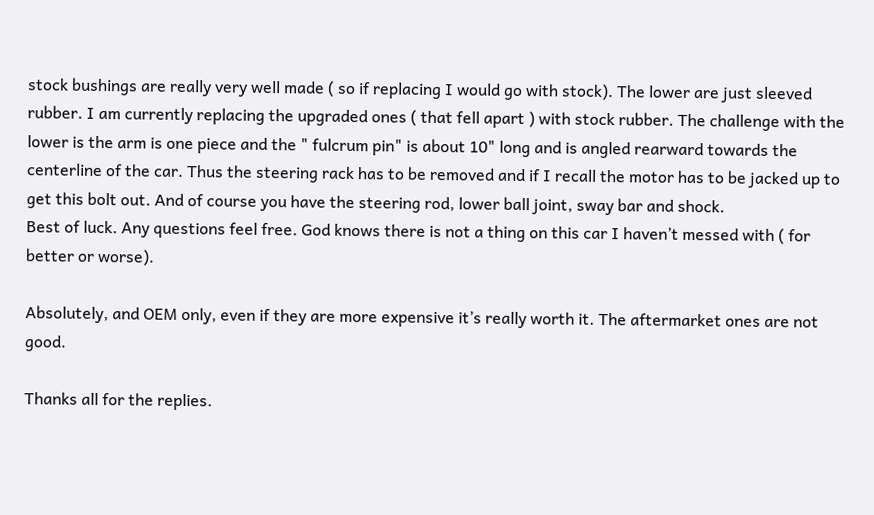stock bushings are really very well made ( so if replacing I would go with stock). The lower are just sleeved rubber. I am currently replacing the upgraded ones ( that fell apart ) with stock rubber. The challenge with the lower is the arm is one piece and the " fulcrum pin" is about 10" long and is angled rearward towards the centerline of the car. Thus the steering rack has to be removed and if I recall the motor has to be jacked up to get this bolt out. And of course you have the steering rod, lower ball joint, sway bar and shock.
Best of luck. Any questions feel free. God knows there is not a thing on this car I haven’t messed with ( for better or worse).

Absolutely, and OEM only, even if they are more expensive it’s really worth it. The aftermarket ones are not good.

Thanks all for the replies.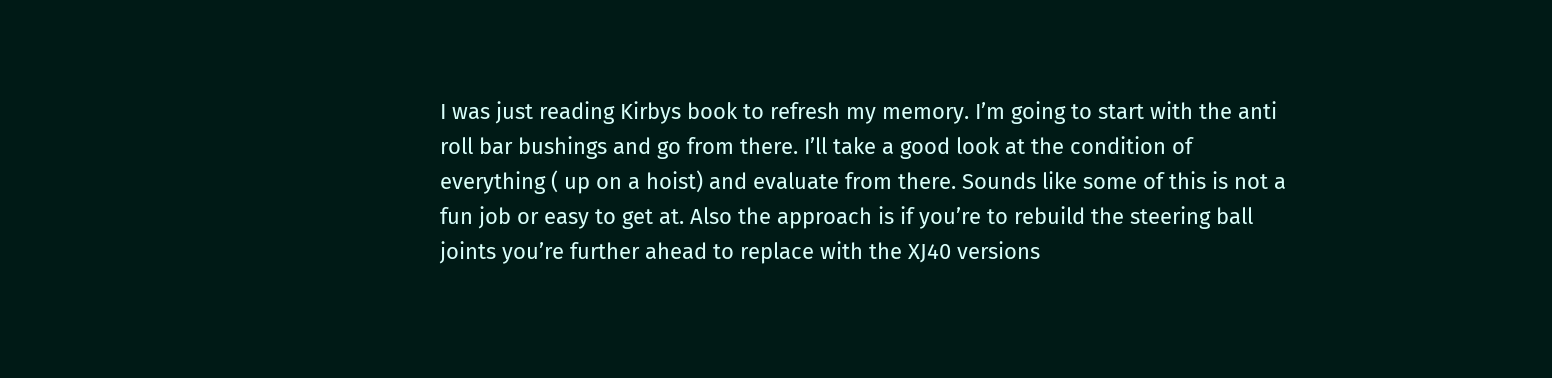I was just reading Kirbys book to refresh my memory. I’m going to start with the anti roll bar bushings and go from there. I’ll take a good look at the condition of everything ( up on a hoist) and evaluate from there. Sounds like some of this is not a fun job or easy to get at. Also the approach is if you’re to rebuild the steering ball joints you’re further ahead to replace with the XJ40 versions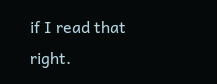if I read that right.